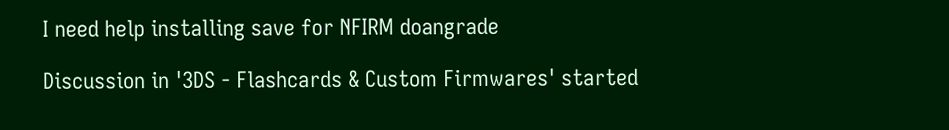I need help installing save for NFIRM doangrade

Discussion in '3DS - Flashcards & Custom Firmwares' started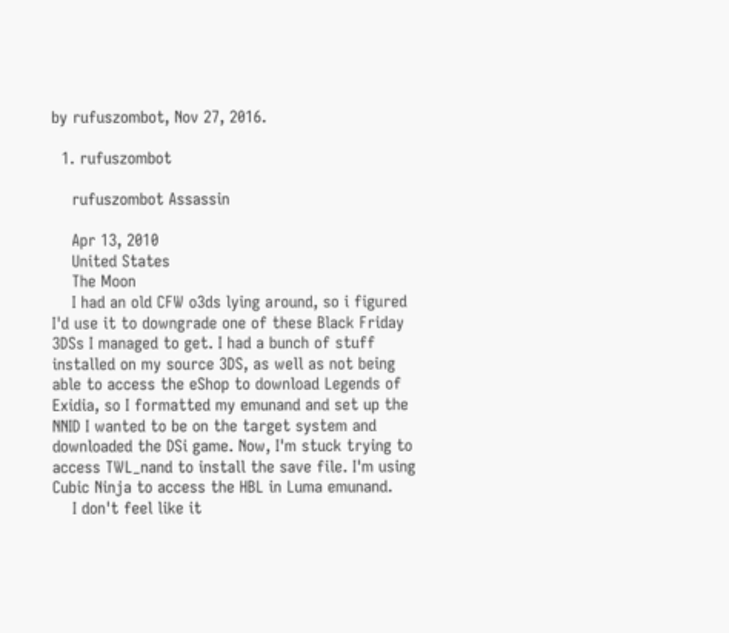by rufuszombot, Nov 27, 2016.

  1. rufuszombot

    rufuszombot Assassin

    Apr 13, 2010
    United States
    The Moon
    I had an old CFW o3ds lying around, so i figured I'd use it to downgrade one of these Black Friday 3DSs I managed to get. I had a bunch of stuff installed on my source 3DS, as well as not being able to access the eShop to download Legends of Exidia, so I formatted my emunand and set up the NNID I wanted to be on the target system and downloaded the DSi game. Now, I'm stuck trying to access TWL_nand to install the save file. I'm using Cubic Ninja to access the HBL in Luma emunand.
    I don't feel like it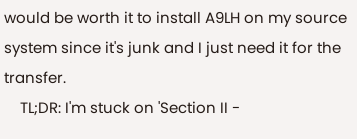would be worth it to install A9LH on my source system since it's junk and I just need it for the transfer.
    TL;DR: I'm stuck on 'Section II -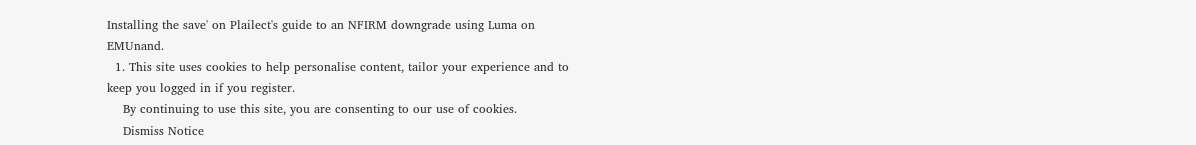Installing the save' on Plailect's guide to an NFIRM downgrade using Luma on EMUnand.
  1. This site uses cookies to help personalise content, tailor your experience and to keep you logged in if you register.
    By continuing to use this site, you are consenting to our use of cookies.
    Dismiss Notice